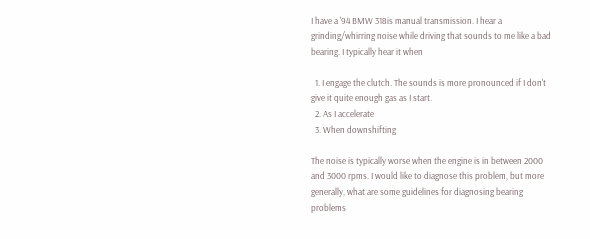I have a '94 BMW 318is manual transmission. I hear a grinding/whirring noise while driving that sounds to me like a bad bearing. I typically hear it when

  1. I engage the clutch. The sounds is more pronounced if I don't give it quite enough gas as I start.
  2. As I accelerate
  3. When downshifting

The noise is typically worse when the engine is in between 2000 and 3000 rpms. I would like to diagnose this problem, but more generally, what are some guidelines for diagnosing bearing problems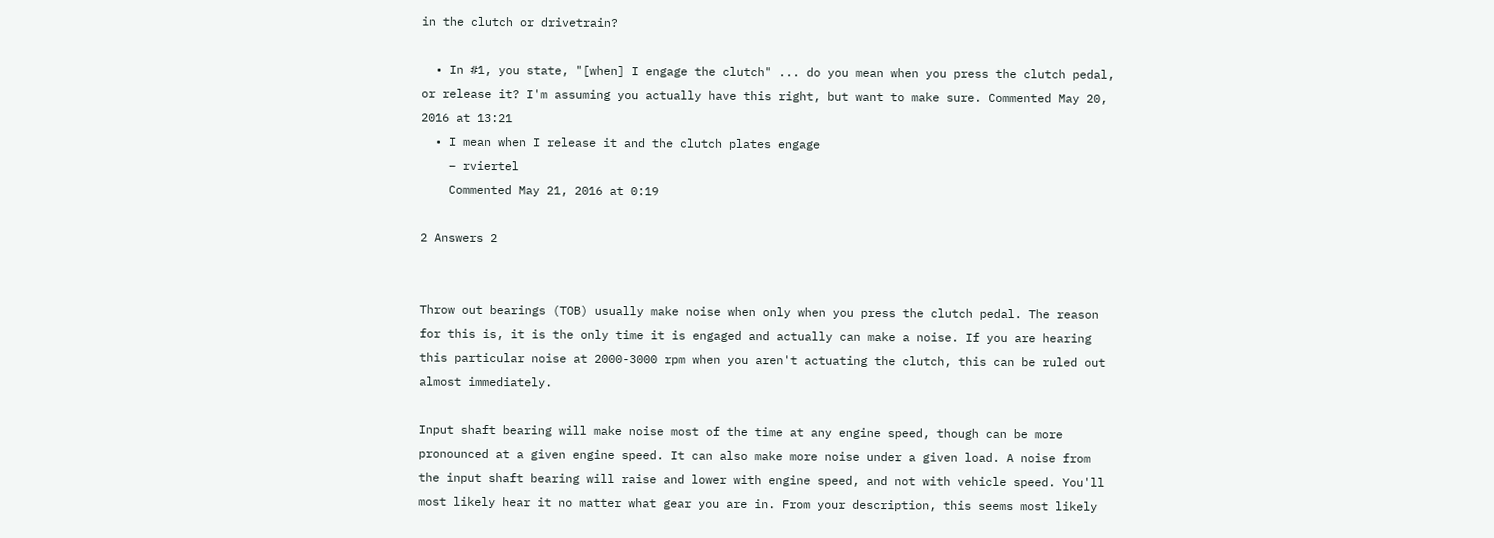in the clutch or drivetrain?

  • In #1, you state, "[when] I engage the clutch" ... do you mean when you press the clutch pedal, or release it? I'm assuming you actually have this right, but want to make sure. Commented May 20, 2016 at 13:21
  • I mean when I release it and the clutch plates engage
    – rviertel
    Commented May 21, 2016 at 0:19

2 Answers 2


Throw out bearings (TOB) usually make noise when only when you press the clutch pedal. The reason for this is, it is the only time it is engaged and actually can make a noise. If you are hearing this particular noise at 2000-3000 rpm when you aren't actuating the clutch, this can be ruled out almost immediately.

Input shaft bearing will make noise most of the time at any engine speed, though can be more pronounced at a given engine speed. It can also make more noise under a given load. A noise from the input shaft bearing will raise and lower with engine speed, and not with vehicle speed. You'll most likely hear it no matter what gear you are in. From your description, this seems most likely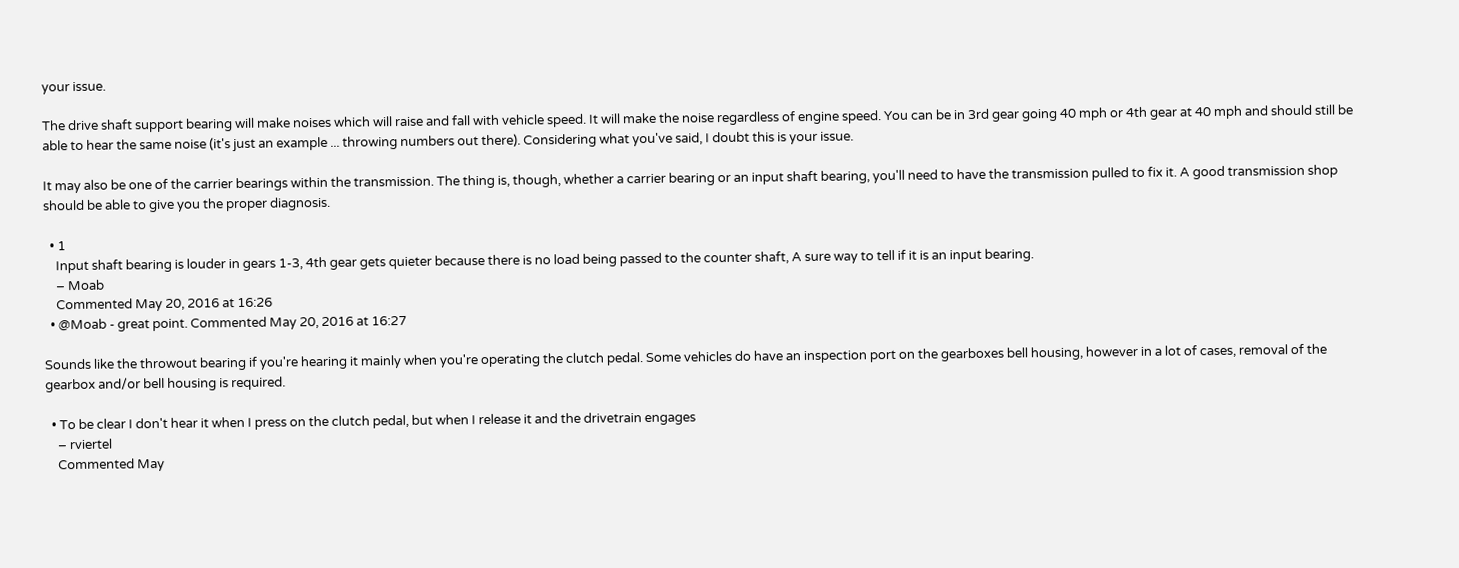your issue.

The drive shaft support bearing will make noises which will raise and fall with vehicle speed. It will make the noise regardless of engine speed. You can be in 3rd gear going 40 mph or 4th gear at 40 mph and should still be able to hear the same noise (it's just an example ... throwing numbers out there). Considering what you've said, I doubt this is your issue.

It may also be one of the carrier bearings within the transmission. The thing is, though, whether a carrier bearing or an input shaft bearing, you'll need to have the transmission pulled to fix it. A good transmission shop should be able to give you the proper diagnosis.

  • 1
    Input shaft bearing is louder in gears 1-3, 4th gear gets quieter because there is no load being passed to the counter shaft, A sure way to tell if it is an input bearing.
    – Moab
    Commented May 20, 2016 at 16:26
  • @Moab - great point. Commented May 20, 2016 at 16:27

Sounds like the throwout bearing if you're hearing it mainly when you're operating the clutch pedal. Some vehicles do have an inspection port on the gearboxes bell housing, however in a lot of cases, removal of the gearbox and/or bell housing is required.

  • To be clear I don't hear it when I press on the clutch pedal, but when I release it and the drivetrain engages
    – rviertel
    Commented May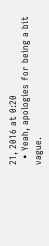21, 2016 at 0:20
  • Yeah, apologies for being a bit vague.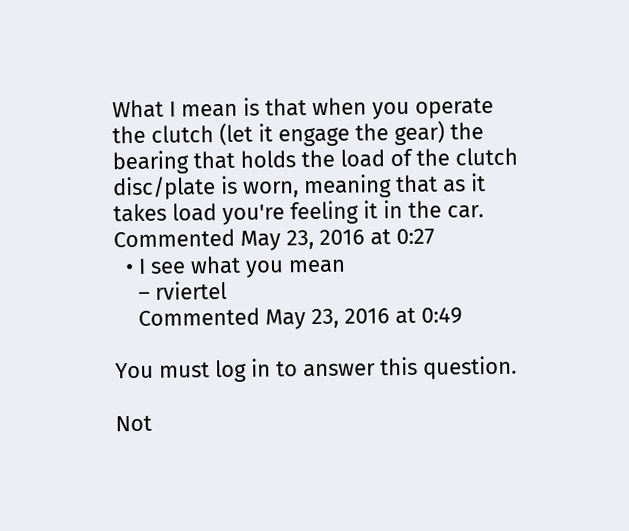What I mean is that when you operate the clutch (let it engage the gear) the bearing that holds the load of the clutch disc/plate is worn, meaning that as it takes load you're feeling it in the car. Commented May 23, 2016 at 0:27
  • I see what you mean
    – rviertel
    Commented May 23, 2016 at 0:49

You must log in to answer this question.

Not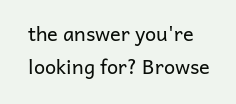the answer you're looking for? Browse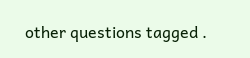other questions tagged .